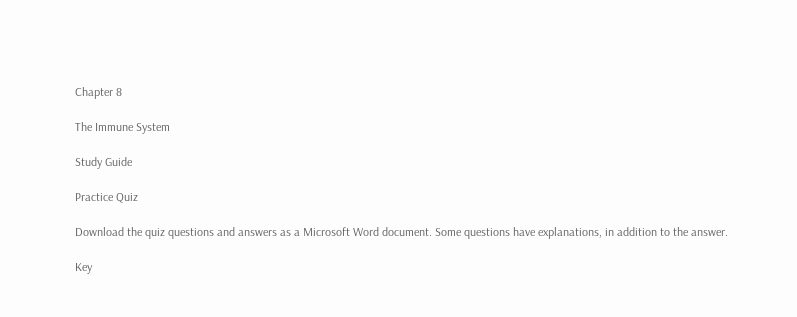Chapter 8

The Immune System

Study Guide

Practice Quiz

Download the quiz questions and answers as a Microsoft Word document. Some questions have explanations, in addition to the answer.

Key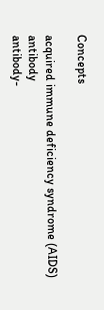Concepts

acquired immune deficiency syndrome (AIDS) antibody
antibody-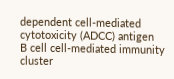dependent cell-mediated cytotoxicity (ADCC) antigen
B cell cell-mediated immunity
cluster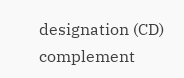designation (CD) complement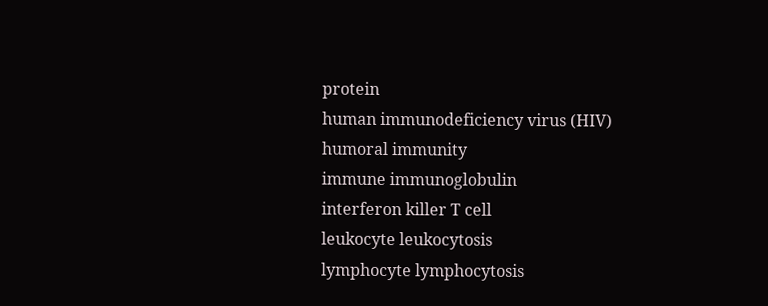protein
human immunodeficiency virus (HIV) humoral immunity
immune immunoglobulin
interferon killer T cell
leukocyte leukocytosis
lymphocyte lymphocytosis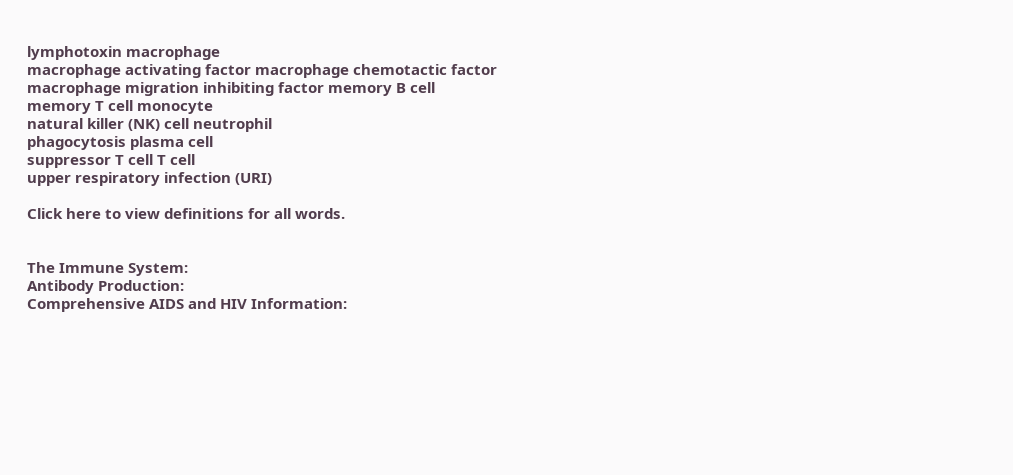lymphotoxin macrophage
macrophage activating factor macrophage chemotactic factor
macrophage migration inhibiting factor memory B cell
memory T cell monocyte
natural killer (NK) cell neutrophil
phagocytosis plasma cell
suppressor T cell T cell
upper respiratory infection (URI)

Click here to view definitions for all words.


The Immune System:
Antibody Production:
Comprehensive AIDS and HIV Information: